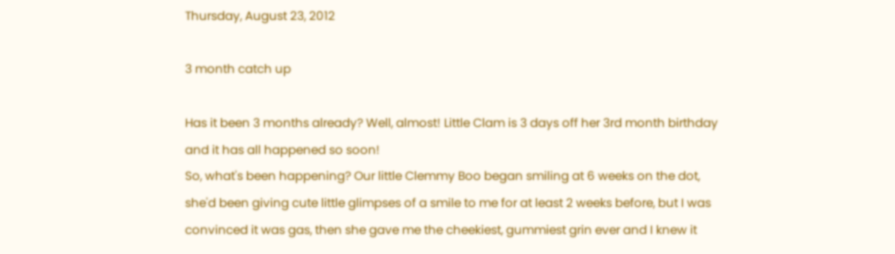Thursday, August 23, 2012

3 month catch up

Has it been 3 months already? Well, almost! Little Clam is 3 days off her 3rd month birthday and it has all happened so soon!
So, what's been happening? Our little Clemmy Boo began smiling at 6 weeks on the dot, she'd been giving cute little glimpses of a smile to me for at least 2 weeks before, but I was convinced it was gas, then she gave me the cheekiest, gummiest grin ever and I knew it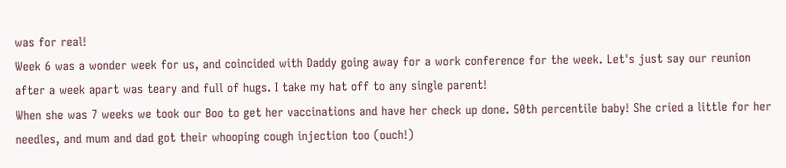was for real!
Week 6 was a wonder week for us, and coincided with Daddy going away for a work conference for the week. Let's just say our reunion after a week apart was teary and full of hugs. I take my hat off to any single parent!
When she was 7 weeks we took our Boo to get her vaccinations and have her check up done. 50th percentile baby! She cried a little for her needles, and mum and dad got their whooping cough injection too (ouch!)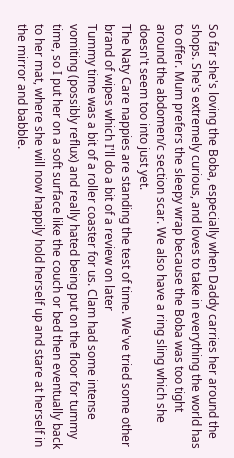So far she's loving the Boba, especially when Daddy carries her around the shops. She's extremely curious, and loves to take in everything the world has to offer. Mum prefers the sleepy wrap because the Boba was too tight around the abdomen/c section scar. We also have a ring sling which she doesn't seem too into just yet.
The Naty Care nappies are standing the test of time. We've tried some other brand of wipes which I'll do a bit of a review on later
Tummy time was a bit of a roller coaster for us. Clam had some intense vomiting (possibly reflux) and really hated being put on the floor for tummy time, so I put her on a soft surface like the couch or bed then eventually back to her mat, where she will now happily hold herself up and stare at herself in the mirror and babble.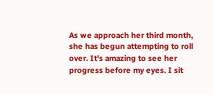As we approach her third month, she has begun attempting to roll over. It's amazing to see her progress before my eyes. I sit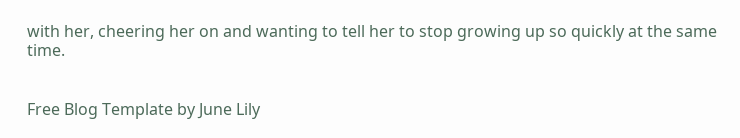with her, cheering her on and wanting to tell her to stop growing up so quickly at the same time.


Free Blog Template by June Lily